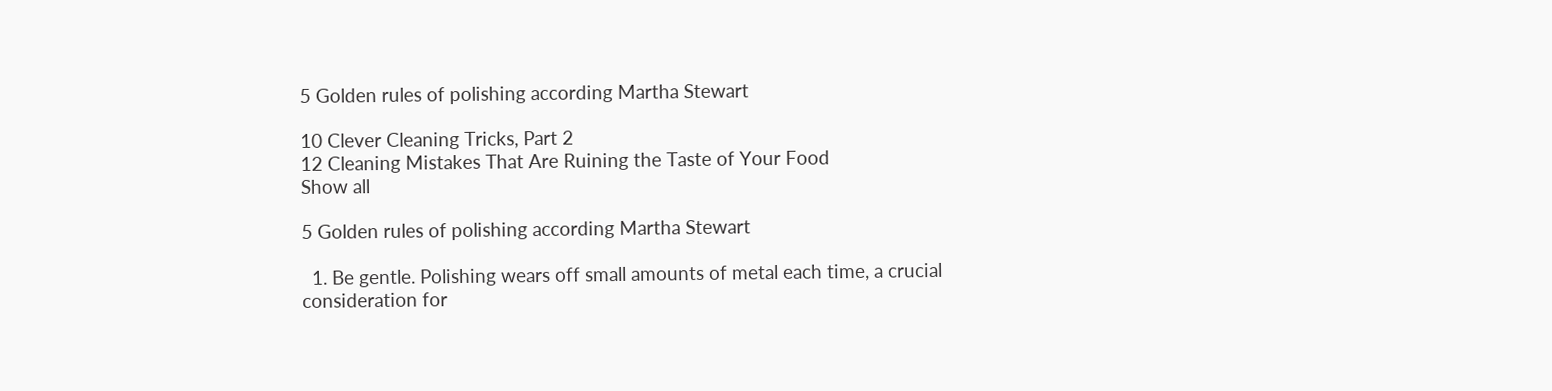5 Golden rules of polishing according Martha Stewart

10 Clever Cleaning Tricks, Part 2
12 Cleaning Mistakes That Are Ruining the Taste of Your Food
Show all

5 Golden rules of polishing according Martha Stewart

  1. Be gentle. Polishing wears off small amounts of metal each time, a crucial consideration for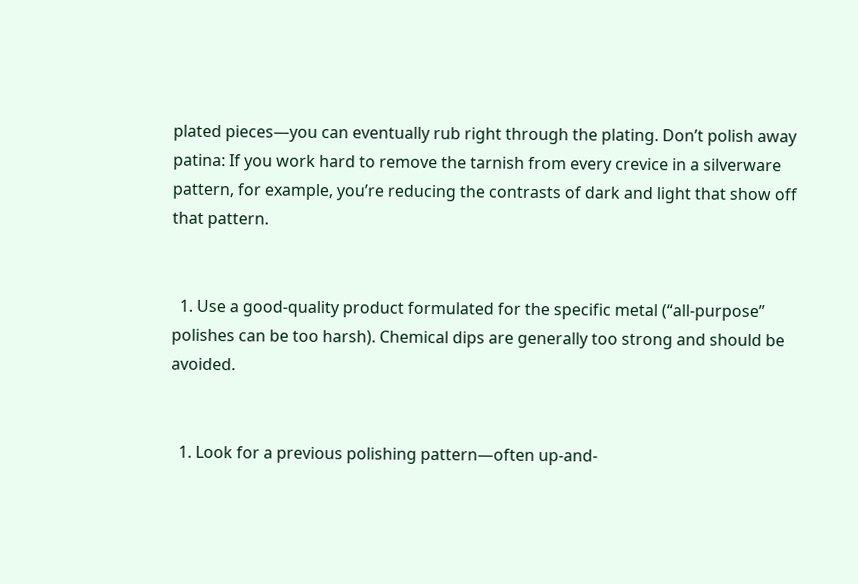plated pieces—you can eventually rub right through the plating. Don’t polish away patina: If you work hard to remove the tarnish from every crevice in a silverware pattern, for example, you’re reducing the contrasts of dark and light that show off that pattern.


  1. Use a good-quality product formulated for the specific metal (“all-purpose” polishes can be too harsh). Chemical dips are generally too strong and should be avoided.


  1. Look for a previous polishing pattern—often up-and-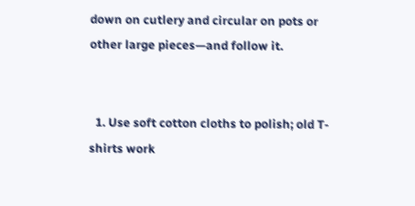down on cutlery and circular on pots or other large pieces—and follow it.


  1. Use soft cotton cloths to polish; old T-shirts work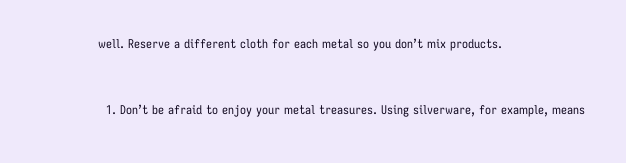well. Reserve a different cloth for each metal so you don’t mix products.


  1. Don’t be afraid to enjoy your metal treasures. Using silverware, for example, means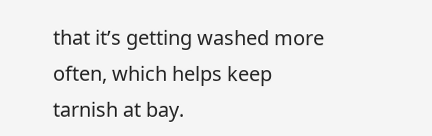that it’s getting washed more often, which helps keep tarnish at bay.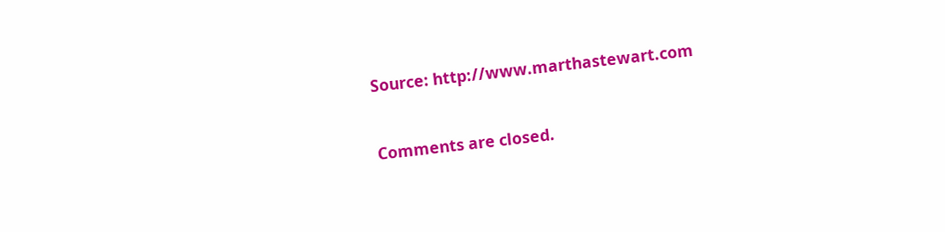Source: http://www.marthastewart.com


Comments are closed.